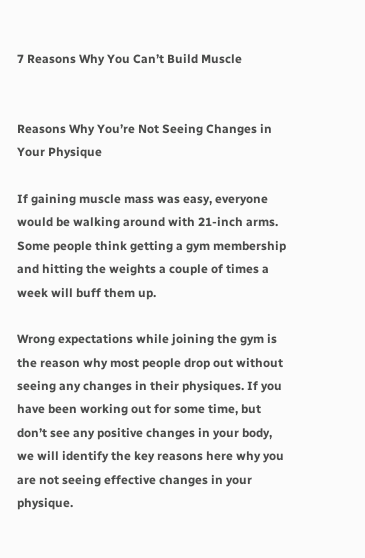7 Reasons Why You Can’t Build Muscle


Reasons Why You’re Not Seeing Changes in Your Physique

If gaining muscle mass was easy, everyone would be walking around with 21-inch arms. Some people think getting a gym membership and hitting the weights a couple of times a week will buff them up.

Wrong expectations while joining the gym is the reason why most people drop out without seeing any changes in their physiques. If you have been working out for some time, but don’t see any positive changes in your body, we will identify the key reasons here why you are not seeing effective changes in your physique.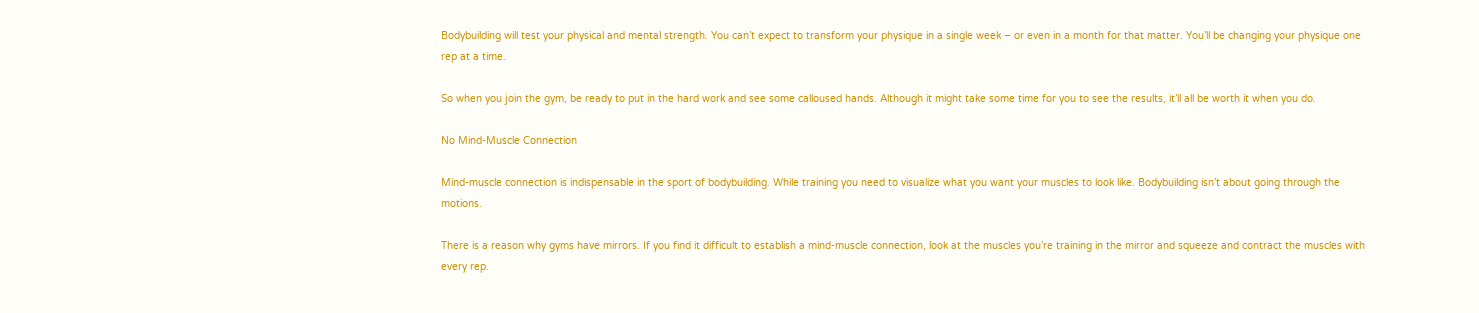Bodybuilding will test your physical and mental strength. You can’t expect to transform your physique in a single week – or even in a month for that matter. You’ll be changing your physique one rep at a time.

So when you join the gym, be ready to put in the hard work and see some calloused hands. Although it might take some time for you to see the results, it’ll all be worth it when you do.

No Mind-Muscle Connection

Mind-muscle connection is indispensable in the sport of bodybuilding. While training you need to visualize what you want your muscles to look like. Bodybuilding isn’t about going through the motions.

There is a reason why gyms have mirrors. If you find it difficult to establish a mind-muscle connection, look at the muscles you’re training in the mirror and squeeze and contract the muscles with every rep.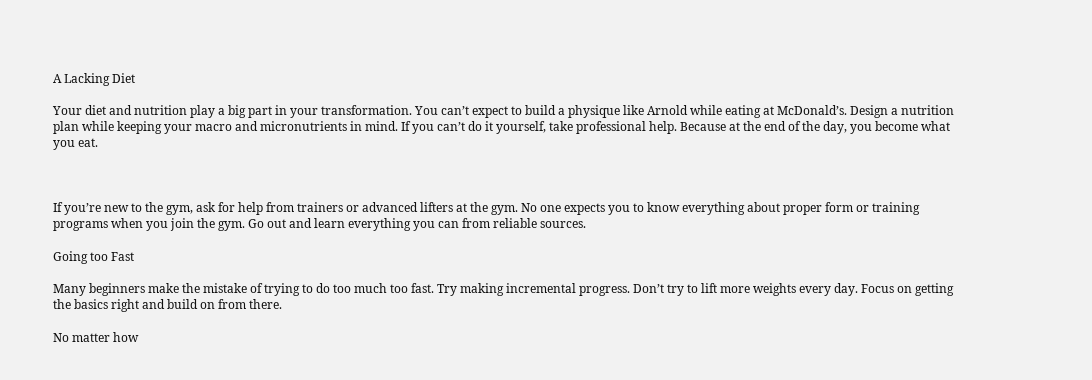A Lacking Diet

Your diet and nutrition play a big part in your transformation. You can’t expect to build a physique like Arnold while eating at McDonald’s. Design a nutrition plan while keeping your macro and micronutrients in mind. If you can’t do it yourself, take professional help. Because at the end of the day, you become what you eat.



If you’re new to the gym, ask for help from trainers or advanced lifters at the gym. No one expects you to know everything about proper form or training programs when you join the gym. Go out and learn everything you can from reliable sources.

Going too Fast

Many beginners make the mistake of trying to do too much too fast. Try making incremental progress. Don’t try to lift more weights every day. Focus on getting the basics right and build on from there.

No matter how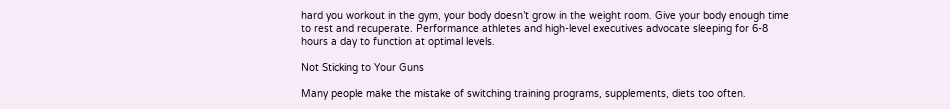hard you workout in the gym, your body doesn’t grow in the weight room. Give your body enough time to rest and recuperate. Performance athletes and high-level executives advocate sleeping for 6-8 hours a day to function at optimal levels.

Not Sticking to Your Guns

Many people make the mistake of switching training programs, supplements, diets too often.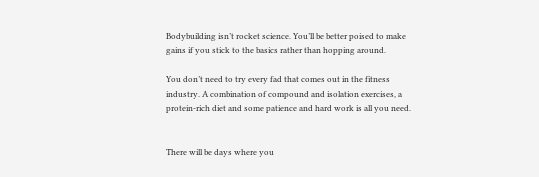Bodybuilding isn’t rocket science. You’ll be better poised to make gains if you stick to the basics rather than hopping around.

You don’t need to try every fad that comes out in the fitness industry. A combination of compound and isolation exercises, a protein-rich diet and some patience and hard work is all you need.


There will be days where you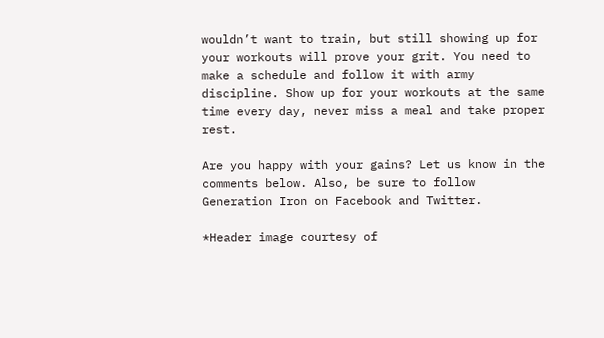wouldn’t want to train, but still showing up for your workouts will prove your grit. You need to make a schedule and follow it with army discipline. Show up for your workouts at the same time every day, never miss a meal and take proper rest.

Are you happy with your gains? Let us know in the comments below. Also, be sure to follow Generation Iron on Facebook and Twitter.

*Header image courtesy of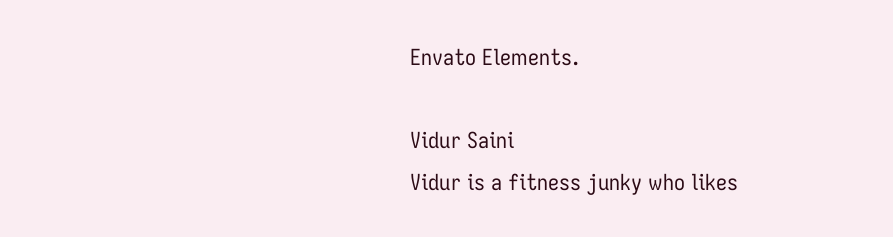Envato Elements.

Vidur Saini
Vidur is a fitness junky who likes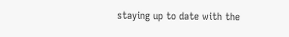staying up to date with the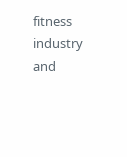fitness industry and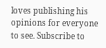loves publishing his opinions for everyone to see. Subscribe to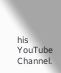his YouTube Channel.